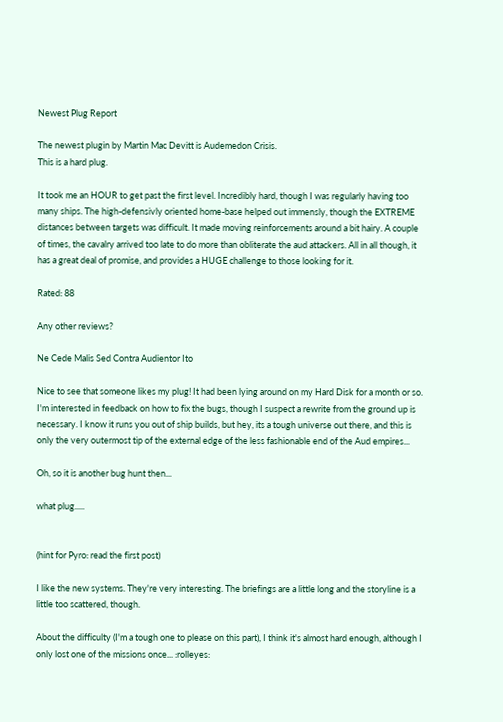Newest Plug Report

The newest plugin by Martin Mac Devitt is Audemedon Crisis.
This is a hard plug.

It took me an HOUR to get past the first level. Incredibly hard, though I was regularly having too many ships. The high-defensivly oriented home-base helped out immensly, though the EXTREME distances between targets was difficult. It made moving reinforcements around a bit hairy. A couple of times, the cavalry arrived too late to do more than obliterate the aud attackers. All in all though, it has a great deal of promise, and provides a HUGE challenge to those looking for it.

Rated: 88

Any other reviews?

Ne Cede Malis Sed Contra Audientor Ito

Nice to see that someone likes my plug! It had been lying around on my Hard Disk for a month or so. I'm interested in feedback on how to fix the bugs, though I suspect a rewrite from the ground up is necessary. I know it runs you out of ship builds, but hey, its a tough universe out there, and this is only the very outermost tip of the external edge of the less fashionable end of the Aud empires...

Oh, so it is another bug hunt then...

what plug.....


(hint for Pyro: read the first post)

I like the new systems. They're very interesting. The briefings are a little long and the storyline is a little too scattered, though.

About the difficulty (I'm a tough one to please on this part), I think it's almost hard enough, although I only lost one of the missions once... :rolleyes: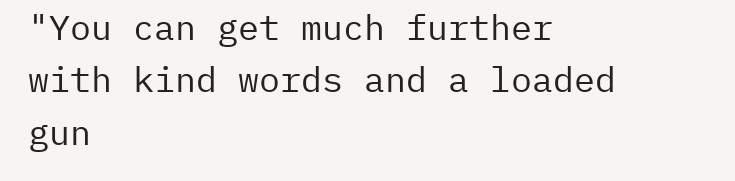"You can get much further with kind words and a loaded gun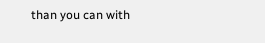than you can with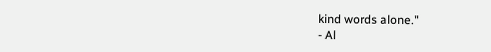kind words alone."
- Al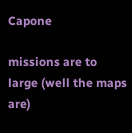Capone

missions are to large (well the maps are)